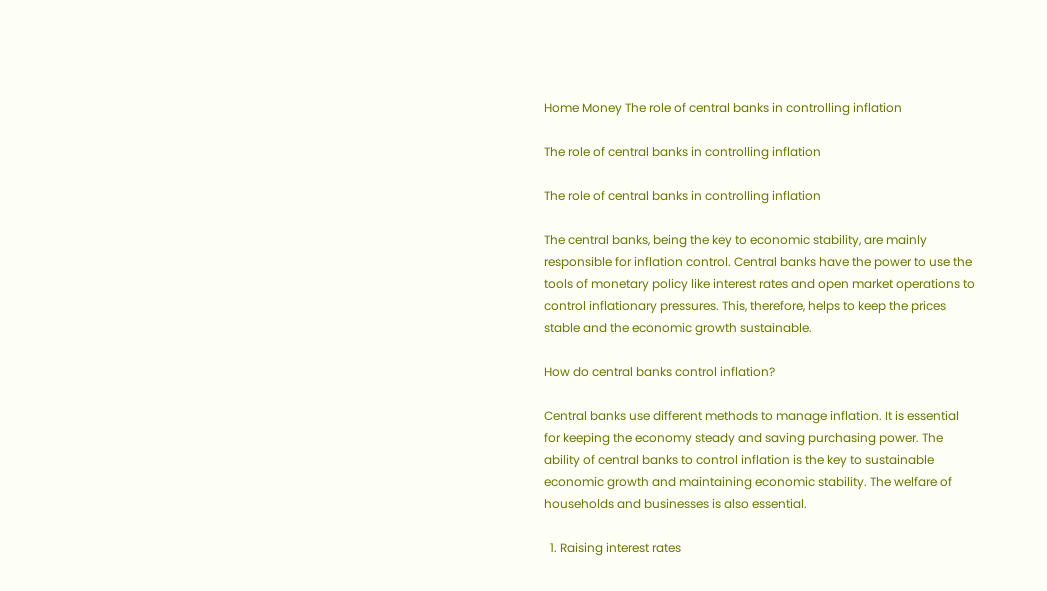Home Money The role of central banks in controlling inflation

The role of central banks in controlling inflation

The role of central banks in controlling inflation

The central banks, being the key to economic stability, are mainly responsible for inflation control. Central banks have the power to use the tools of monetary policy like interest rates and open market operations to control inflationary pressures. This, therefore, helps to keep the prices stable and the economic growth sustainable.

How do central banks control inflation?

Central banks use different methods to manage inflation. It is essential for keeping the economy steady and saving purchasing power. The ability of central banks to control inflation is the key to sustainable economic growth and maintaining economic stability. The welfare of households and businesses is also essential.

  1. Raising interest rates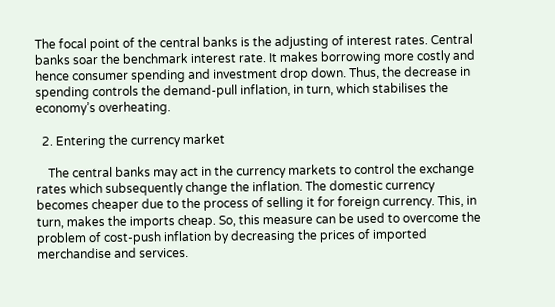The focal point of the central banks is the adjusting of interest rates. Central banks soar the benchmark interest rate. It makes borrowing more costly and hence consumer spending and investment drop down. Thus, the decrease in spending controls the demand-pull inflation, in turn, which stabilises the economy’s overheating.

  2. Entering the currency market

    The central banks may act in the currency markets to control the exchange rates which subsequently change the inflation. The domestic currency becomes cheaper due to the process of selling it for foreign currency. This, in turn, makes the imports cheap. So, this measure can be used to overcome the problem of cost-push inflation by decreasing the prices of imported merchandise and services.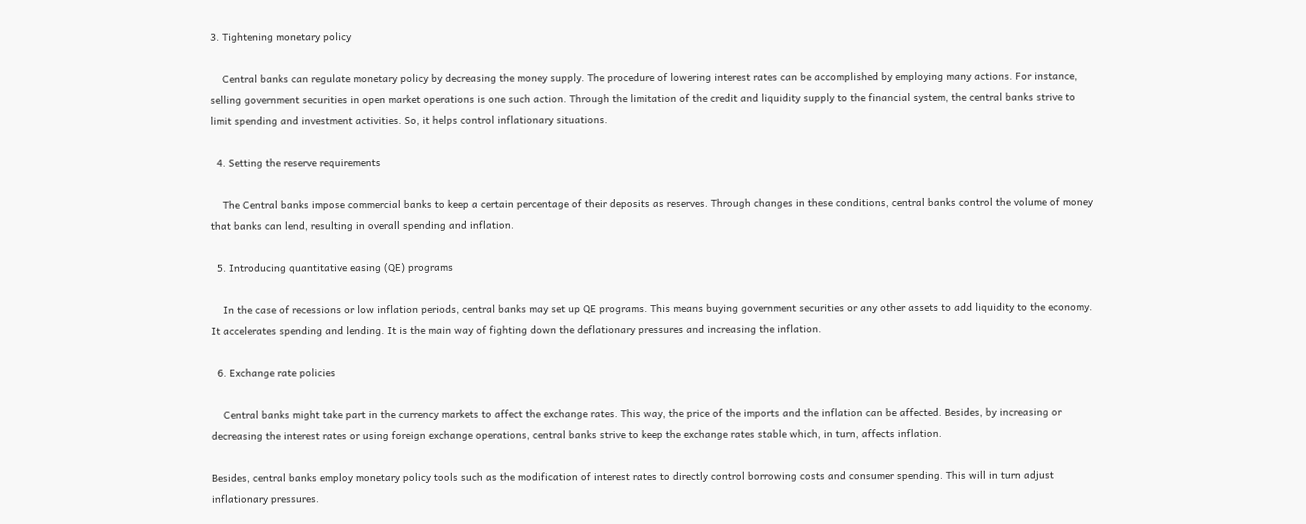3. Tightening monetary policy

    Central banks can regulate monetary policy by decreasing the money supply. The procedure of lowering interest rates can be accomplished by employing many actions. For instance, selling government securities in open market operations is one such action. Through the limitation of the credit and liquidity supply to the financial system, the central banks strive to limit spending and investment activities. So, it helps control inflationary situations.

  4. Setting the reserve requirements

    The Central banks impose commercial banks to keep a certain percentage of their deposits as reserves. Through changes in these conditions, central banks control the volume of money that banks can lend, resulting in overall spending and inflation.

  5. Introducing quantitative easing (QE) programs

    In the case of recessions or low inflation periods, central banks may set up QE programs. This means buying government securities or any other assets to add liquidity to the economy. It accelerates spending and lending. It is the main way of fighting down the deflationary pressures and increasing the inflation.

  6. Exchange rate policies

    Central banks might take part in the currency markets to affect the exchange rates. This way, the price of the imports and the inflation can be affected. Besides, by increasing or decreasing the interest rates or using foreign exchange operations, central banks strive to keep the exchange rates stable which, in turn, affects inflation.

Besides, central banks employ monetary policy tools such as the modification of interest rates to directly control borrowing costs and consumer spending. This will in turn adjust inflationary pressures.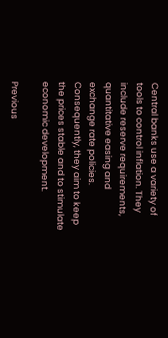Central banks use a variety of tools to control inflation. They include reserve requirements, quantitative easing and exchange rate policies. Consequently, they aim to keep the prices stable and to stimulate economic development.

Previous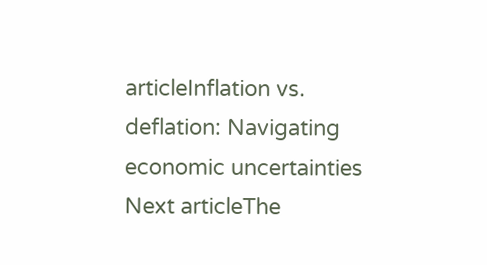articleInflation vs. deflation: Navigating economic uncertainties
Next articleThe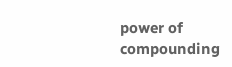power of compounding